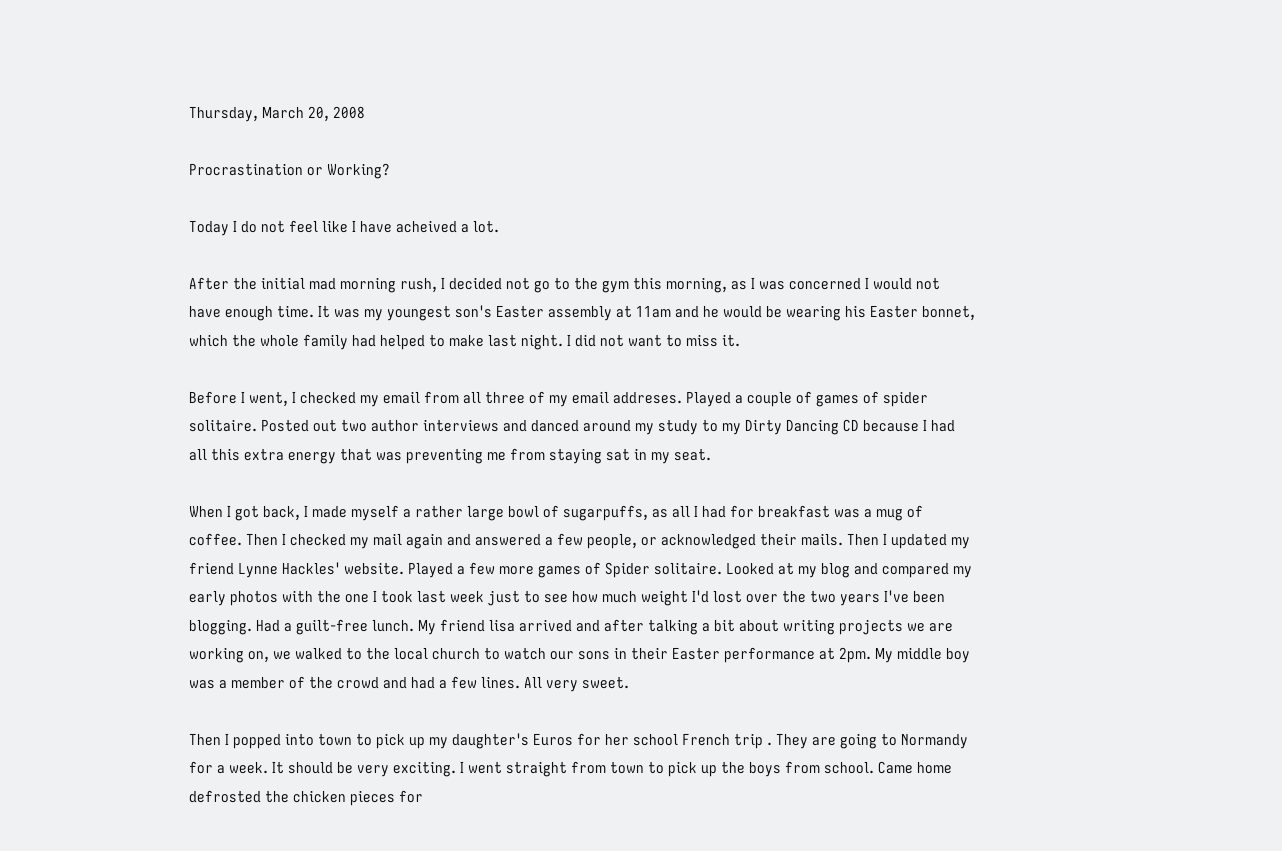Thursday, March 20, 2008

Procrastination or Working?

Today I do not feel like I have acheived a lot.

After the initial mad morning rush, I decided not go to the gym this morning, as I was concerned I would not have enough time. It was my youngest son's Easter assembly at 11am and he would be wearing his Easter bonnet, which the whole family had helped to make last night. I did not want to miss it.

Before I went, I checked my email from all three of my email addreses. Played a couple of games of spider solitaire. Posted out two author interviews and danced around my study to my Dirty Dancing CD because I had all this extra energy that was preventing me from staying sat in my seat.

When I got back, I made myself a rather large bowl of sugarpuffs, as all I had for breakfast was a mug of coffee. Then I checked my mail again and answered a few people, or acknowledged their mails. Then I updated my friend Lynne Hackles' website. Played a few more games of Spider solitaire. Looked at my blog and compared my early photos with the one I took last week just to see how much weight I'd lost over the two years I've been blogging. Had a guilt-free lunch. My friend lisa arrived and after talking a bit about writing projects we are working on, we walked to the local church to watch our sons in their Easter performance at 2pm. My middle boy was a member of the crowd and had a few lines. All very sweet.

Then I popped into town to pick up my daughter's Euros for her school French trip . They are going to Normandy for a week. It should be very exciting. I went straight from town to pick up the boys from school. Came home defrosted the chicken pieces for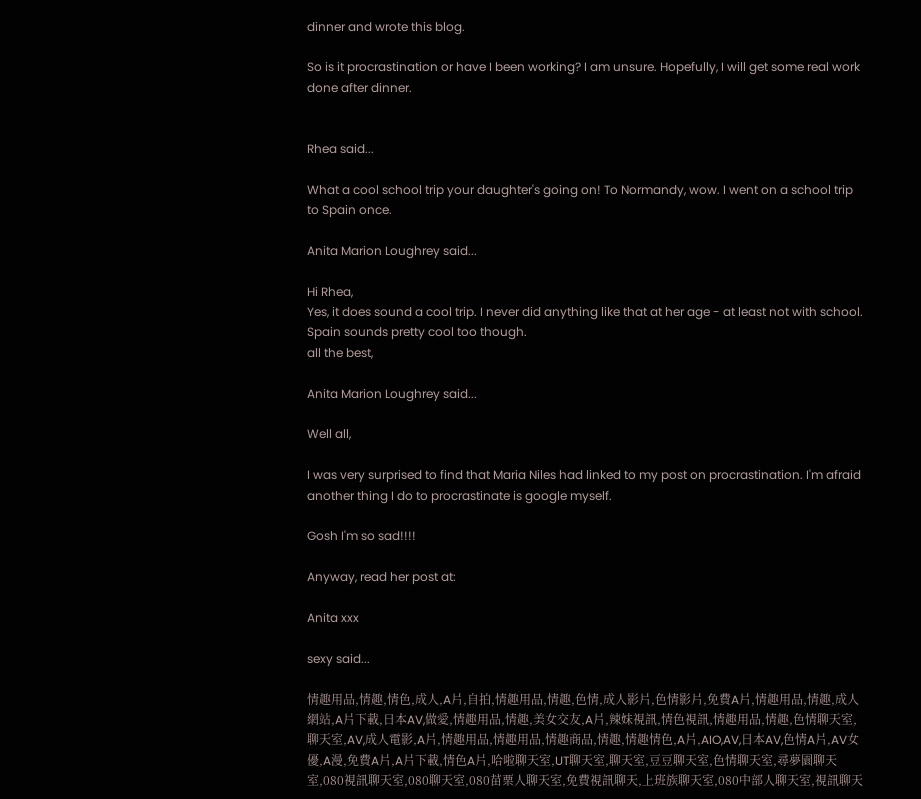dinner and wrote this blog.

So is it procrastination or have I been working? I am unsure. Hopefully, I will get some real work done after dinner.


Rhea said...

What a cool school trip your daughter's going on! To Normandy, wow. I went on a school trip to Spain once.

Anita Marion Loughrey said...

Hi Rhea,
Yes, it does sound a cool trip. I never did anything like that at her age - at least not with school.
Spain sounds pretty cool too though.
all the best,

Anita Marion Loughrey said...

Well all,

I was very surprised to find that Maria Niles had linked to my post on procrastination. I'm afraid another thing I do to procrastinate is google myself.

Gosh I'm so sad!!!!

Anyway, read her post at:

Anita xxx

sexy said...

情趣用品,情趣,情色,成人,A片,自拍,情趣用品,情趣,色情,成人影片,色情影片,免費A片,情趣用品,情趣,成人網站,A片下載,日本AV,做愛,情趣用品,情趣,美女交友,A片,辣妹視訊,情色視訊,情趣用品,情趣,色情聊天室,聊天室,AV,成人電影,A片,情趣用品,情趣用品,情趣商品,情趣,情趣情色,A片,AIO,AV,日本AV,色情A片,AV女優,A漫,免費A片,A片下載,情色A片,哈啦聊天室,UT聊天室,聊天室,豆豆聊天室,色情聊天室,尋夢園聊天室,080視訊聊天室,080聊天室,080苗栗人聊天室,免費視訊聊天,上班族聊天室,080中部人聊天室,視訊聊天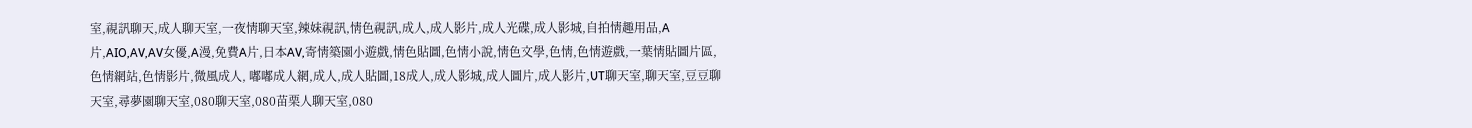室,視訊聊天,成人聊天室,一夜情聊天室,辣妹視訊,情色視訊,成人,成人影片,成人光碟,成人影城,自拍情趣用品,A片,AIO,AV,AV女優,A漫,免費A片,日本AV,寄情築園小遊戲,情色貼圖,色情小說,情色文學,色情,色情遊戲,一葉情貼圖片區,色情網站,色情影片,微風成人, 嘟嘟成人網,成人,成人貼圖,18成人,成人影城,成人圖片,成人影片,UT聊天室,聊天室,豆豆聊天室,尋夢園聊天室,080聊天室,080苗栗人聊天室,080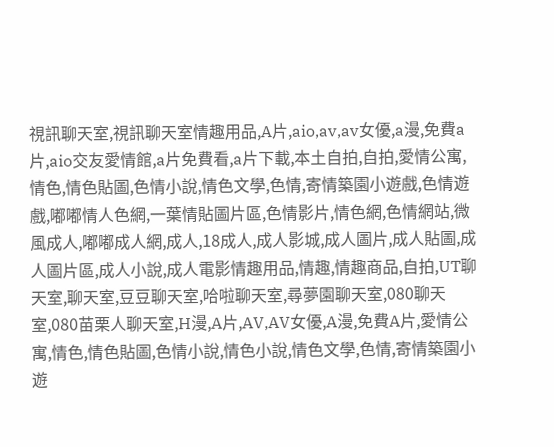視訊聊天室,視訊聊天室情趣用品,A片,aio,av,av女優,a漫,免費a片,aio交友愛情館,a片免費看,a片下載,本土自拍,自拍,愛情公寓,情色,情色貼圖,色情小說,情色文學,色情,寄情築園小遊戲,色情遊戲,嘟嘟情人色網,一葉情貼圖片區,色情影片,情色網,色情網站,微風成人,嘟嘟成人網,成人,18成人,成人影城,成人圖片,成人貼圖,成人圖片區,成人小說,成人電影情趣用品,情趣,情趣商品,自拍,UT聊天室,聊天室,豆豆聊天室,哈啦聊天室,尋夢園聊天室,080聊天室,080苗栗人聊天室,H漫,A片,AV,AV女優,A漫,免費A片,愛情公寓,情色,情色貼圖,色情小說,情色小說,情色文學,色情,寄情築園小遊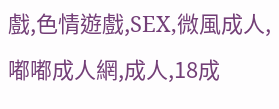戲,色情遊戲,SEX,微風成人,嘟嘟成人網,成人,18成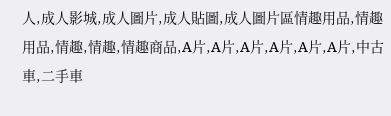人,成人影城,成人圖片,成人貼圖,成人圖片區情趣用品,情趣用品,情趣,情趣,情趣商品,A片,A片,A片,A片,A片,A片,中古車,二手車